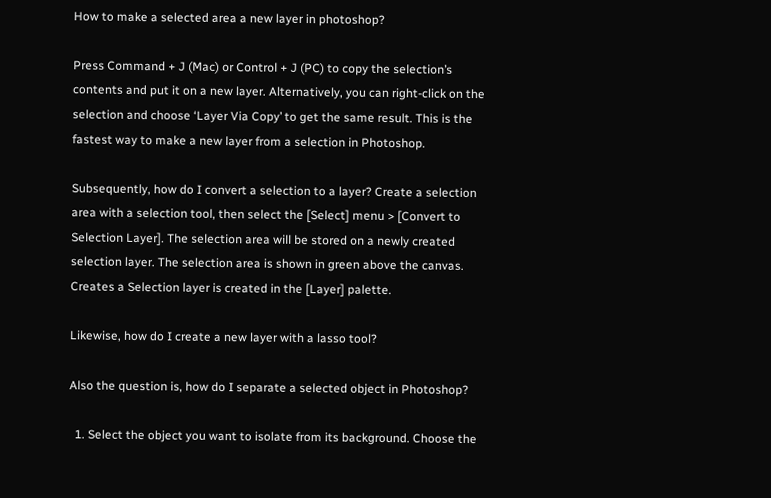How to make a selected area a new layer in photoshop?

Press Command + J (Mac) or Control + J (PC) to copy the selection’s contents and put it on a new layer. Alternatively, you can right-click on the selection and choose ‘Layer Via Copy’ to get the same result. This is the fastest way to make a new layer from a selection in Photoshop.

Subsequently, how do I convert a selection to a layer? Create a selection area with a selection tool, then select the [Select] menu > [Convert to Selection Layer]. The selection area will be stored on a newly created selection layer. The selection area is shown in green above the canvas. Creates a Selection layer is created in the [Layer] palette.

Likewise, how do I create a new layer with a lasso tool?

Also the question is, how do I separate a selected object in Photoshop?

  1. Select the object you want to isolate from its background. Choose the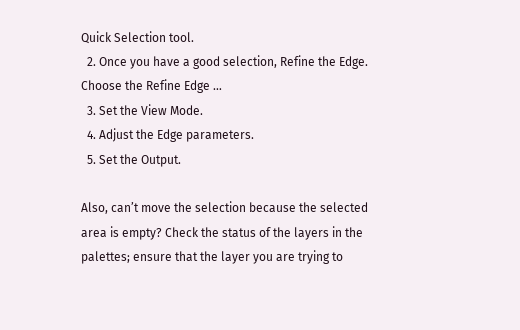Quick Selection tool.
  2. Once you have a good selection, Refine the Edge. Choose the Refine Edge …
  3. Set the View Mode.
  4. Adjust the Edge parameters.
  5. Set the Output.

Also, can’t move the selection because the selected area is empty? Check the status of the layers in the palettes; ensure that the layer you are trying to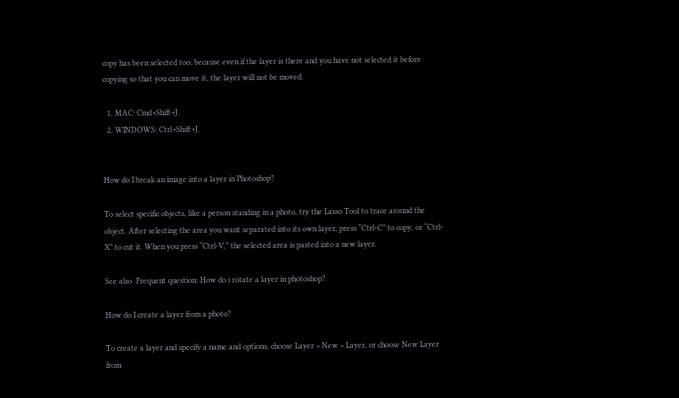copy has been selected too, because even if the layer is there and you have not selected it before copying so that you can move it, the layer will not be moved.

  1. MAC: Cmd+Shift+J.
  2. WINDOWS: Ctrl+Shift+J.


How do I break an image into a layer in Photoshop?

To select specific objects, like a person standing in a photo, try the Lasso Tool to trace around the object. After selecting the area you want separated into its own layer, press “Ctrl-C” to copy, or “Ctrl-X” to cut it. When you press “Ctrl-V,” the selected area is pasted into a new layer.

See also  Frequent question: How do i rotate a layer in photoshop?

How do I create a layer from a photo?

To create a layer and specify a name and options, choose Layer > New > Layer, or choose New Layer from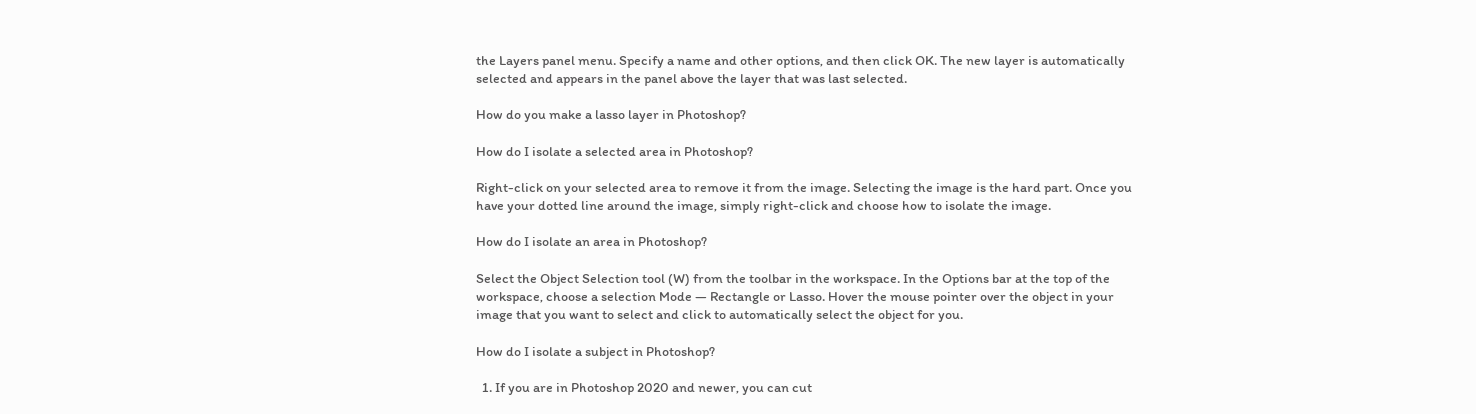the Layers panel menu. Specify a name and other options, and then click OK. The new layer is automatically selected and appears in the panel above the layer that was last selected.

How do you make a lasso layer in Photoshop?

How do I isolate a selected area in Photoshop?

Right-click on your selected area to remove it from the image. Selecting the image is the hard part. Once you have your dotted line around the image, simply right-click and choose how to isolate the image.

How do I isolate an area in Photoshop?

Select the Object Selection tool (W) from the toolbar in the workspace. In the Options bar at the top of the workspace, choose a selection Mode — Rectangle or Lasso. Hover the mouse pointer over the object in your image that you want to select and click to automatically select the object for you.

How do I isolate a subject in Photoshop?

  1. If you are in Photoshop 2020 and newer, you can cut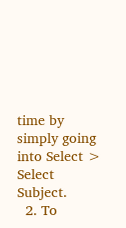time by simply going into Select > Select Subject.
  2. To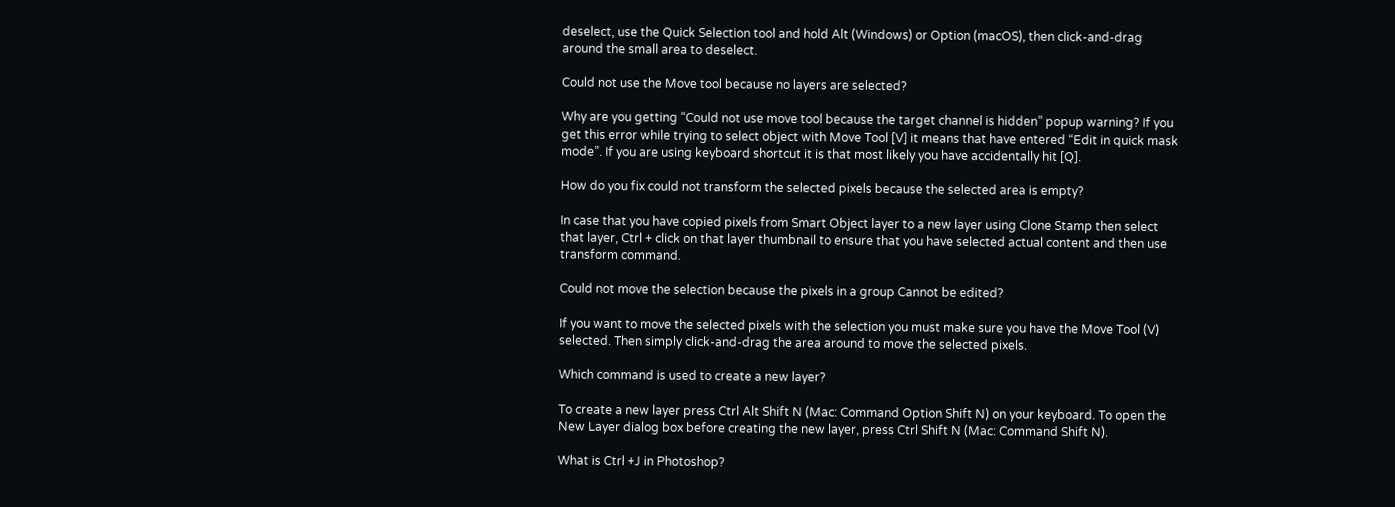deselect, use the Quick Selection tool and hold Alt (Windows) or Option (macOS), then click-and-drag around the small area to deselect.

Could not use the Move tool because no layers are selected?

Why are you getting “Could not use move tool because the target channel is hidden” popup warning? If you get this error while trying to select object with Move Tool [V] it means that have entered “Edit in quick mask mode”. If you are using keyboard shortcut it is that most likely you have accidentally hit [Q].

How do you fix could not transform the selected pixels because the selected area is empty?

In case that you have copied pixels from Smart Object layer to a new layer using Clone Stamp then select that layer, Ctrl + click on that layer thumbnail to ensure that you have selected actual content and then use transform command.

Could not move the selection because the pixels in a group Cannot be edited?

If you want to move the selected pixels with the selection you must make sure you have the Move Tool (V) selected. Then simply click-and-drag the area around to move the selected pixels.

Which command is used to create a new layer?

To create a new layer press Ctrl Alt Shift N (Mac: Command Option Shift N) on your keyboard. To open the New Layer dialog box before creating the new layer, press Ctrl Shift N (Mac: Command Shift N).

What is Ctrl +J in Photoshop?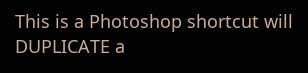This is a Photoshop shortcut will DUPLICATE a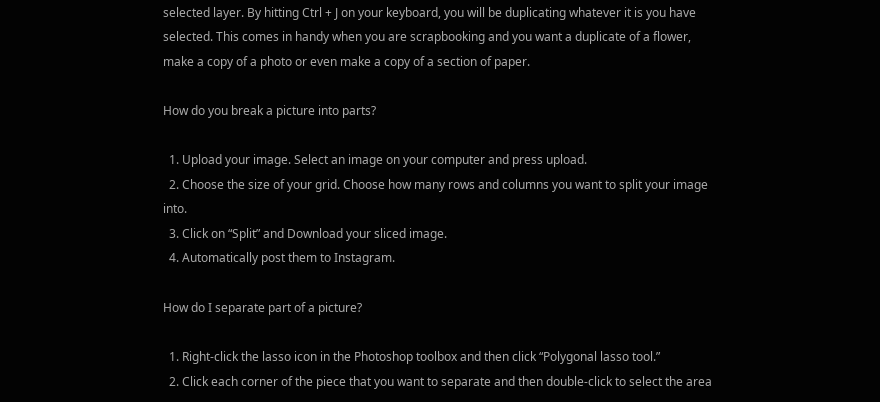selected layer. By hitting Ctrl + J on your keyboard, you will be duplicating whatever it is you have selected. This comes in handy when you are scrapbooking and you want a duplicate of a flower, make a copy of a photo or even make a copy of a section of paper.

How do you break a picture into parts?

  1. Upload your image. Select an image on your computer and press upload.
  2. Choose the size of your grid. Choose how many rows and columns you want to split your image into.
  3. Click on “Split” and Download your sliced image.
  4. Automatically post them to Instagram.

How do I separate part of a picture?

  1. Right-click the lasso icon in the Photoshop toolbox and then click “Polygonal lasso tool.”
  2. Click each corner of the piece that you want to separate and then double-click to select the area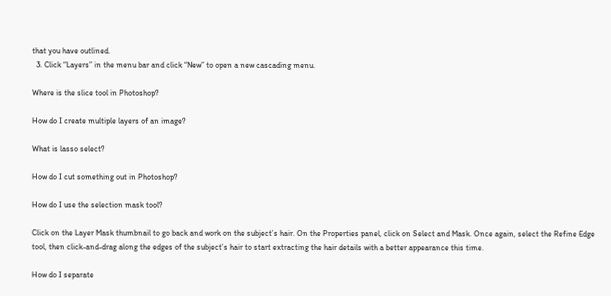that you have outlined.
  3. Click “Layers” in the menu bar and click “New” to open a new cascading menu.

Where is the slice tool in Photoshop?

How do I create multiple layers of an image?

What is lasso select?

How do I cut something out in Photoshop?

How do I use the selection mask tool?

Click on the Layer Mask thumbnail to go back and work on the subject’s hair. On the Properties panel, click on Select and Mask. Once again, select the Refine Edge tool, then click-and-drag along the edges of the subject’s hair to start extracting the hair details with a better appearance this time.

How do I separate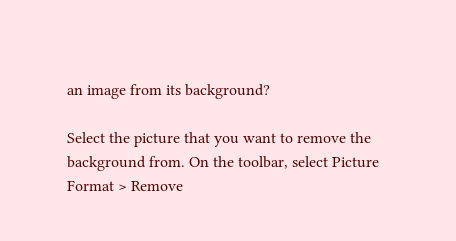an image from its background?

Select the picture that you want to remove the background from. On the toolbar, select Picture Format > Remove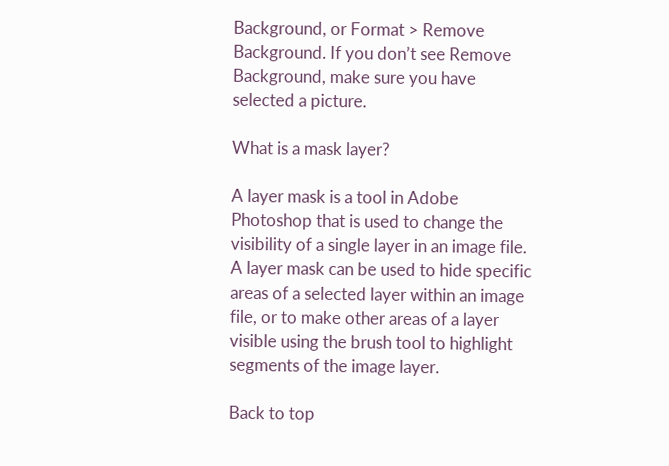Background, or Format > Remove Background. If you don’t see Remove Background, make sure you have selected a picture.

What is a mask layer?

A layer mask is a tool in Adobe Photoshop that is used to change the visibility of a single layer in an image file. A layer mask can be used to hide specific areas of a selected layer within an image file, or to make other areas of a layer visible using the brush tool to highlight segments of the image layer.

Back to top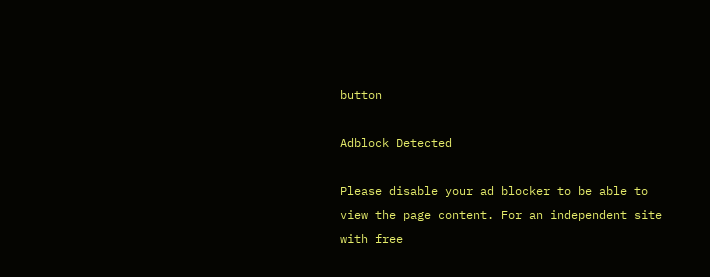button

Adblock Detected

Please disable your ad blocker to be able to view the page content. For an independent site with free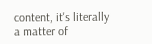content, it's literally a matter of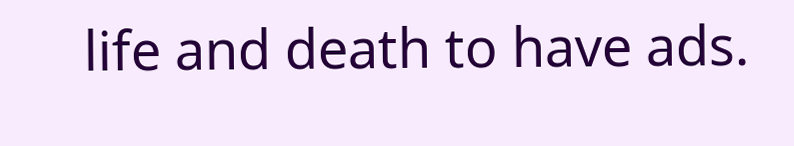life and death to have ads.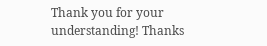Thank you for your understanding! Thanks